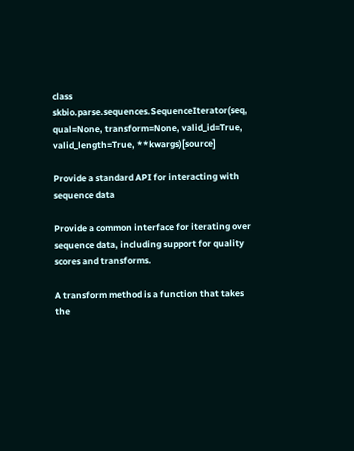class skbio.parse.sequences.SequenceIterator(seq, qual=None, transform=None, valid_id=True, valid_length=True, **kwargs)[source]

Provide a standard API for interacting with sequence data

Provide a common interface for iterating over sequence data, including support for quality scores and transforms.

A transform method is a function that takes the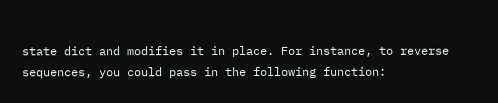state dict and modifies it in place. For instance, to reverse sequences, you could pass in the following function: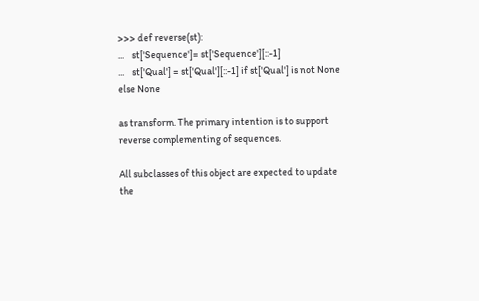>>> def reverse(st):
...    st['Sequence']= st['Sequence'][::-1]
...    st['Qual'] = st['Qual'][::-1] if st['Qual'] is not None else None

as transform. The primary intention is to support reverse complementing of sequences.

All subclasses of this object are expected to update the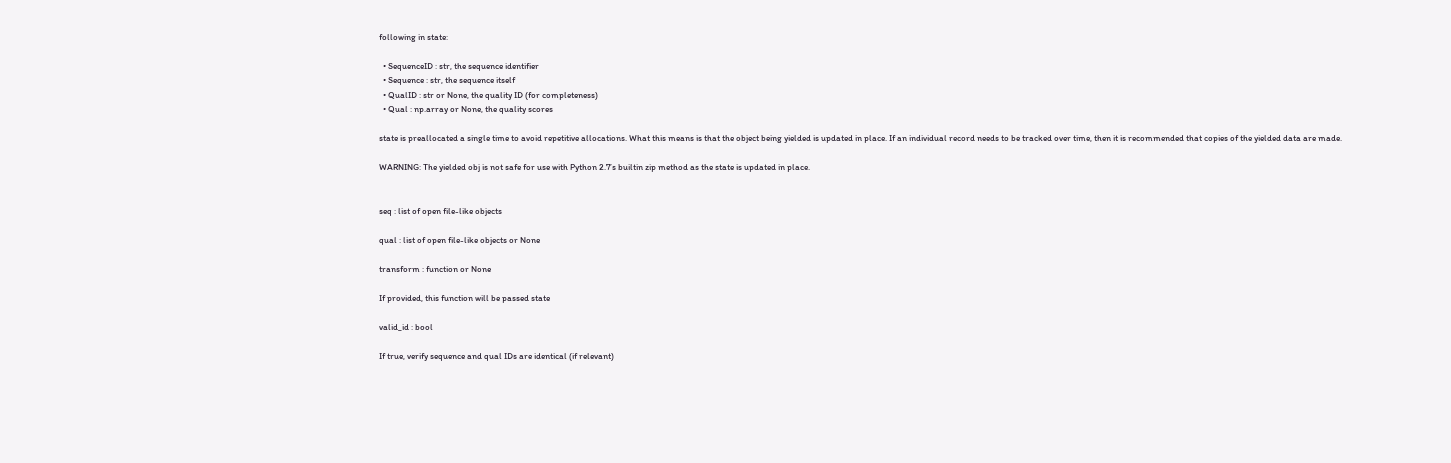following in state:

  • SequenceID : str, the sequence identifier
  • Sequence : str, the sequence itself
  • QualID : str or None, the quality ID (for completeness)
  • Qual : np.array or None, the quality scores

state is preallocated a single time to avoid repetitive allocations. What this means is that the object being yielded is updated in place. If an individual record needs to be tracked over time, then it is recommended that copies of the yielded data are made.

WARNING: The yielded obj is not safe for use with Python 2.7’s builtin zip method as the state is updated in place.


seq : list of open file-like objects

qual : list of open file-like objects or None

transform : function or None

If provided, this function will be passed state

valid_id : bool

If true, verify sequence and qual IDs are identical (if relevant)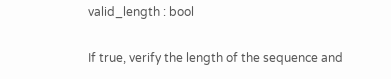valid_length : bool

If true, verify the length of the sequence and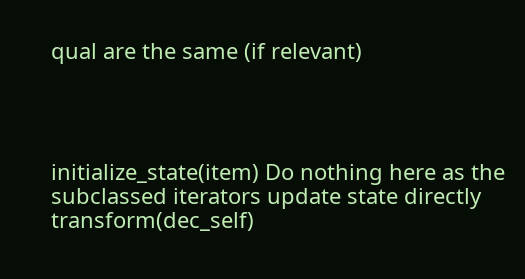qual are the same (if relevant)




initialize_state(item) Do nothing here as the subclassed iterators update state directly
transform(dec_self)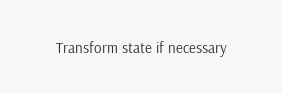Transform state if necessary